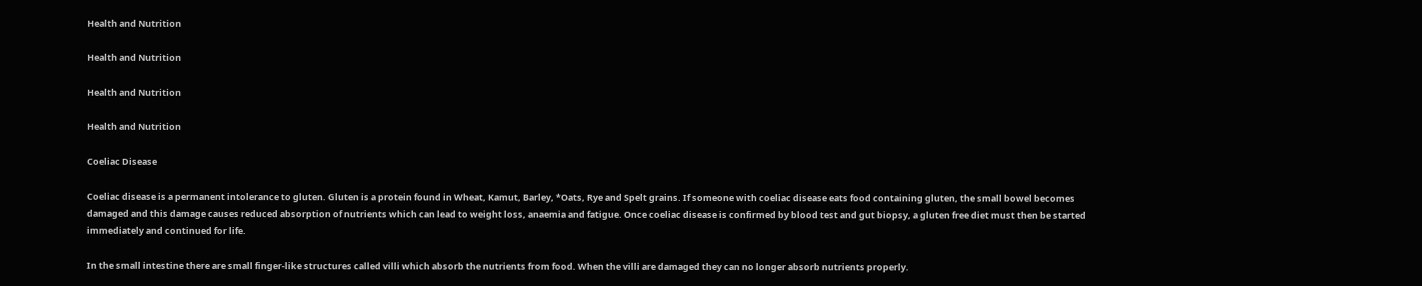Health and Nutrition

Health and Nutrition

Health and Nutrition

Health and Nutrition

Coeliac Disease

Coeliac disease is a permanent intolerance to gluten. Gluten is a protein found in Wheat, Kamut, Barley, *Oats, Rye and Spelt grains. If someone with coeliac disease eats food containing gluten, the small bowel becomes damaged and this damage causes reduced absorption of nutrients which can lead to weight loss, anaemia and fatigue. Once coeliac disease is confirmed by blood test and gut biopsy, a gluten free diet must then be started immediately and continued for life.

In the small intestine there are small finger-like structures called villi which absorb the nutrients from food. When the villi are damaged they can no longer absorb nutrients properly.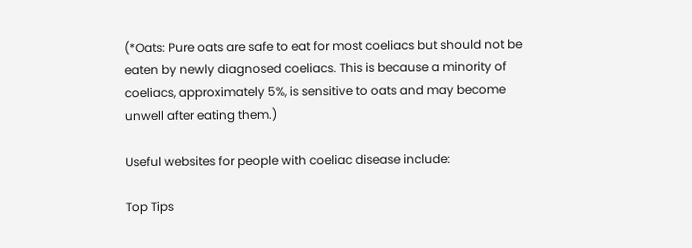(*Oats: Pure oats are safe to eat for most coeliacs but should not be eaten by newly diagnosed coeliacs. This is because a minority of coeliacs, approximately 5%, is sensitive to oats and may become unwell after eating them.)

Useful websites for people with coeliac disease include:

Top Tips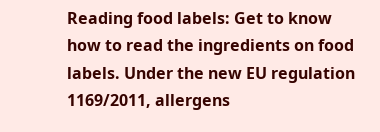Reading food labels: Get to know how to read the ingredients on food labels. Under the new EU regulation 1169/2011, allergens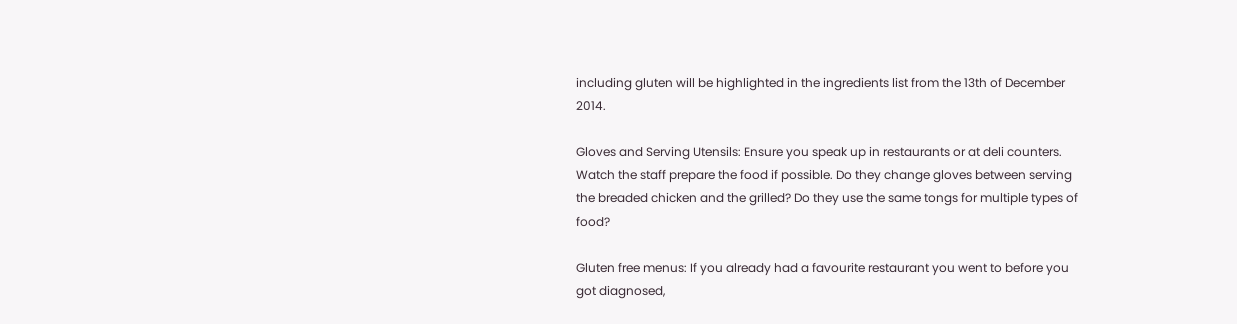including gluten will be highlighted in the ingredients list from the 13th of December 2014.

Gloves and Serving Utensils: Ensure you speak up in restaurants or at deli counters. Watch the staff prepare the food if possible. Do they change gloves between serving the breaded chicken and the grilled? Do they use the same tongs for multiple types of food?

Gluten free menus: If you already had a favourite restaurant you went to before you got diagnosed,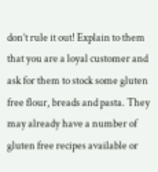don’t rule it out! Explain to them that you are a loyal customer and ask for them to stock some gluten free flour, breads and pasta. They may already have a number of gluten free recipes available or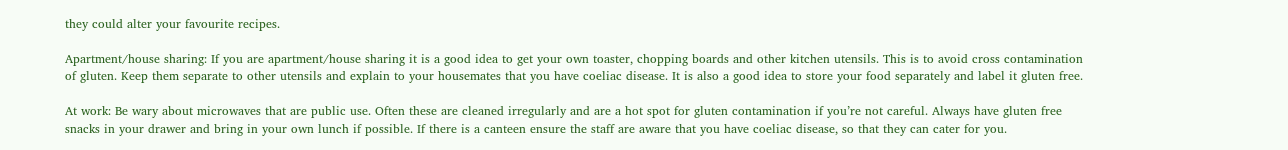they could alter your favourite recipes.

Apartment/house sharing: If you are apartment/house sharing it is a good idea to get your own toaster, chopping boards and other kitchen utensils. This is to avoid cross contamination of gluten. Keep them separate to other utensils and explain to your housemates that you have coeliac disease. It is also a good idea to store your food separately and label it gluten free.

At work: Be wary about microwaves that are public use. Often these are cleaned irregularly and are a hot spot for gluten contamination if you’re not careful. Always have gluten free snacks in your drawer and bring in your own lunch if possible. If there is a canteen ensure the staff are aware that you have coeliac disease, so that they can cater for you.